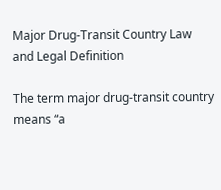Major Drug-Transit Country Law and Legal Definition

The term major drug-transit country means “a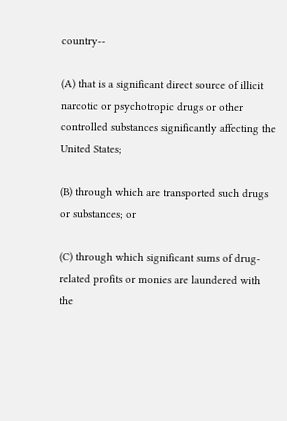country--

(A) that is a significant direct source of illicit narcotic or psychotropic drugs or other controlled substances significantly affecting the United States;

(B) through which are transported such drugs or substances; or

(C) through which significant sums of drug-related profits or monies are laundered with the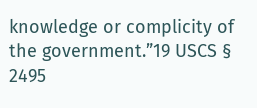knowledge or complicity of the government.”19 USCS § 2495